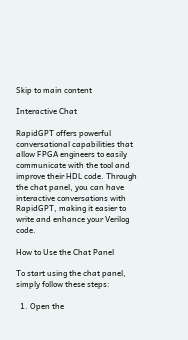Skip to main content

Interactive Chat

RapidGPT offers powerful conversational capabilities that allow FPGA engineers to easily communicate with the tool and improve their HDL code. Through the chat panel, you can have interactive conversations with RapidGPT, making it easier to write and enhance your Verilog code.

How to Use the Chat Panel

To start using the chat panel, simply follow these steps:

  1. Open the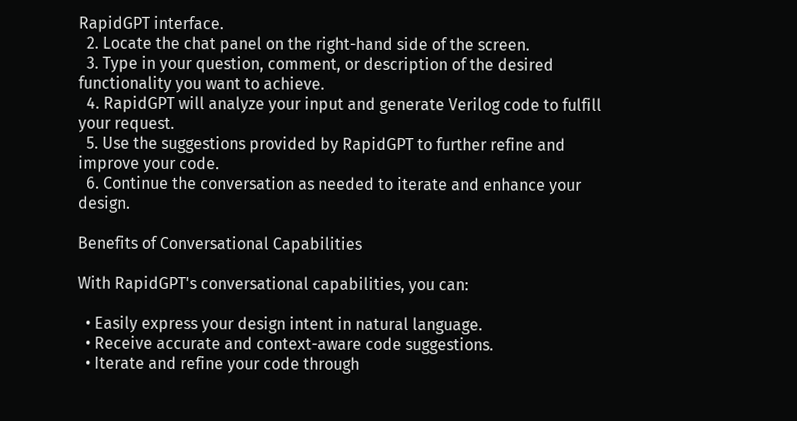RapidGPT interface.
  2. Locate the chat panel on the right-hand side of the screen.
  3. Type in your question, comment, or description of the desired functionality you want to achieve.
  4. RapidGPT will analyze your input and generate Verilog code to fulfill your request.
  5. Use the suggestions provided by RapidGPT to further refine and improve your code.
  6. Continue the conversation as needed to iterate and enhance your design.

Benefits of Conversational Capabilities

With RapidGPT's conversational capabilities, you can:

  • Easily express your design intent in natural language.
  • Receive accurate and context-aware code suggestions.
  • Iterate and refine your code through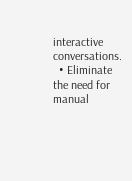interactive conversations.
  • Eliminate the need for manual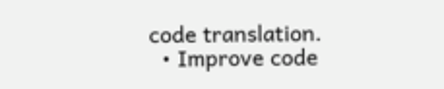code translation.
  • Improve code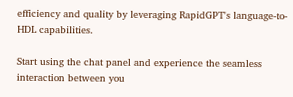efficiency and quality by leveraging RapidGPT's language-to-HDL capabilities.

Start using the chat panel and experience the seamless interaction between you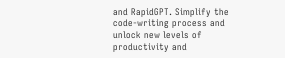and RapidGPT. Simplify the code-writing process and unlock new levels of productivity and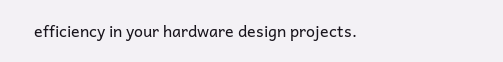efficiency in your hardware design projects.